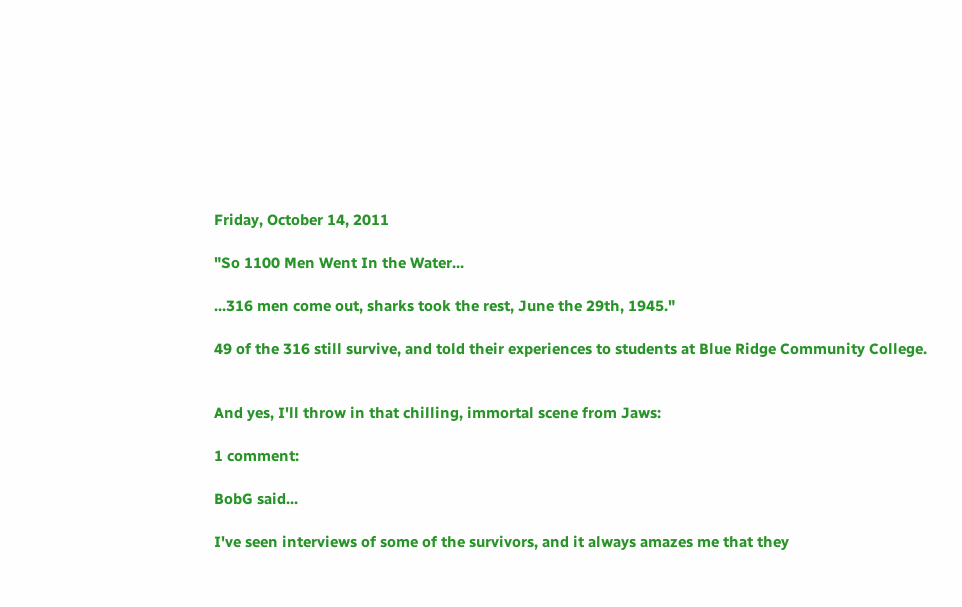Friday, October 14, 2011

"So 1100 Men Went In the Water...

...316 men come out, sharks took the rest, June the 29th, 1945."

49 of the 316 still survive, and told their experiences to students at Blue Ridge Community College.


And yes, I'll throw in that chilling, immortal scene from Jaws:

1 comment:

BobG said...

I've seen interviews of some of the survivors, and it always amazes me that they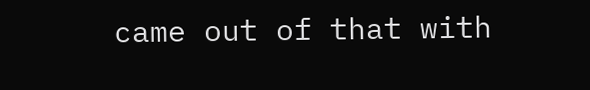came out of that with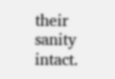their sanity intact.